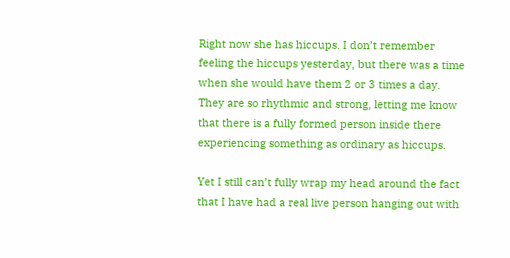Right now she has hiccups. I don’t remember feeling the hiccups yesterday, but there was a time when she would have them 2 or 3 times a day. They are so rhythmic and strong, letting me know that there is a fully formed person inside there experiencing something as ordinary as hiccups.

Yet I still can’t fully wrap my head around the fact that I have had a real live person hanging out with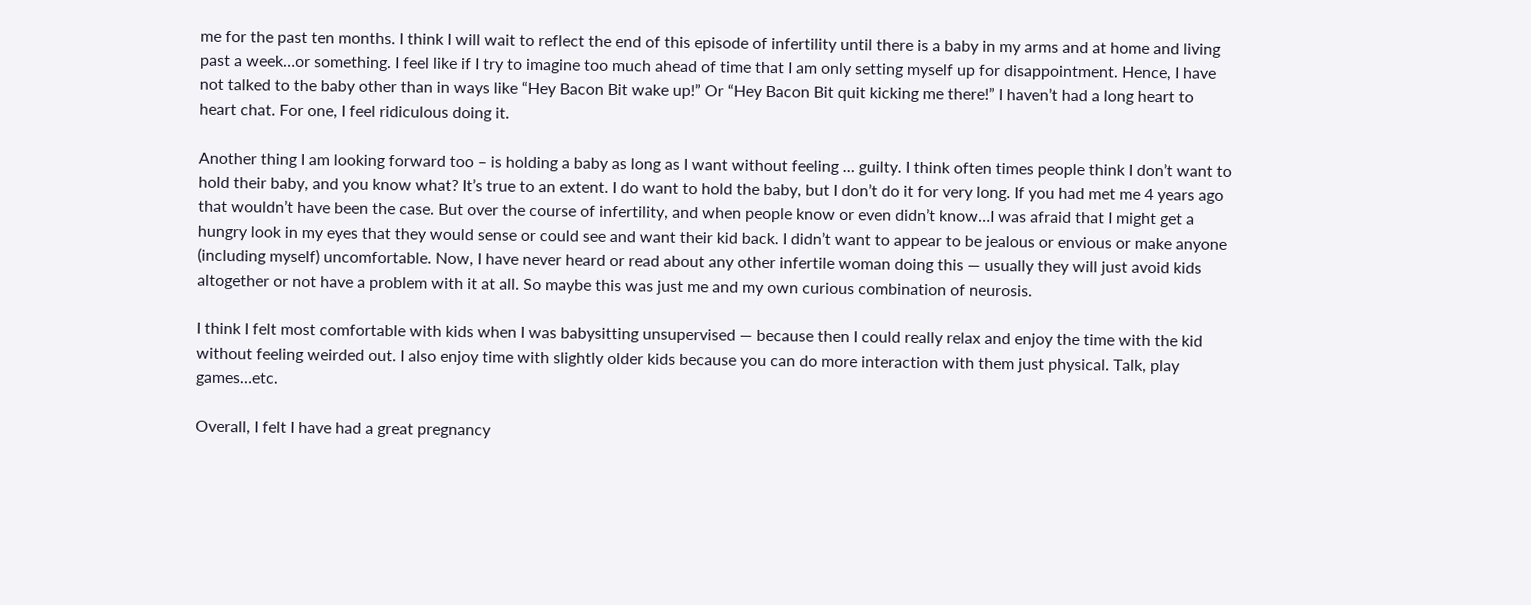me for the past ten months. I think I will wait to reflect the end of this episode of infertility until there is a baby in my arms and at home and living past a week…or something. I feel like if I try to imagine too much ahead of time that I am only setting myself up for disappointment. Hence, I have not talked to the baby other than in ways like “Hey Bacon Bit wake up!” Or “Hey Bacon Bit quit kicking me there!” I haven’t had a long heart to heart chat. For one, I feel ridiculous doing it.

Another thing I am looking forward too – is holding a baby as long as I want without feeling … guilty. I think often times people think I don’t want to hold their baby, and you know what? It’s true to an extent. I do want to hold the baby, but I don’t do it for very long. If you had met me 4 years ago that wouldn’t have been the case. But over the course of infertility, and when people know or even didn’t know…I was afraid that I might get a hungry look in my eyes that they would sense or could see and want their kid back. I didn’t want to appear to be jealous or envious or make anyone (including myself) uncomfortable. Now, I have never heard or read about any other infertile woman doing this — usually they will just avoid kids altogether or not have a problem with it at all. So maybe this was just me and my own curious combination of neurosis.

I think I felt most comfortable with kids when I was babysitting unsupervised — because then I could really relax and enjoy the time with the kid without feeling weirded out. I also enjoy time with slightly older kids because you can do more interaction with them just physical. Talk, play games…etc.

Overall, I felt I have had a great pregnancy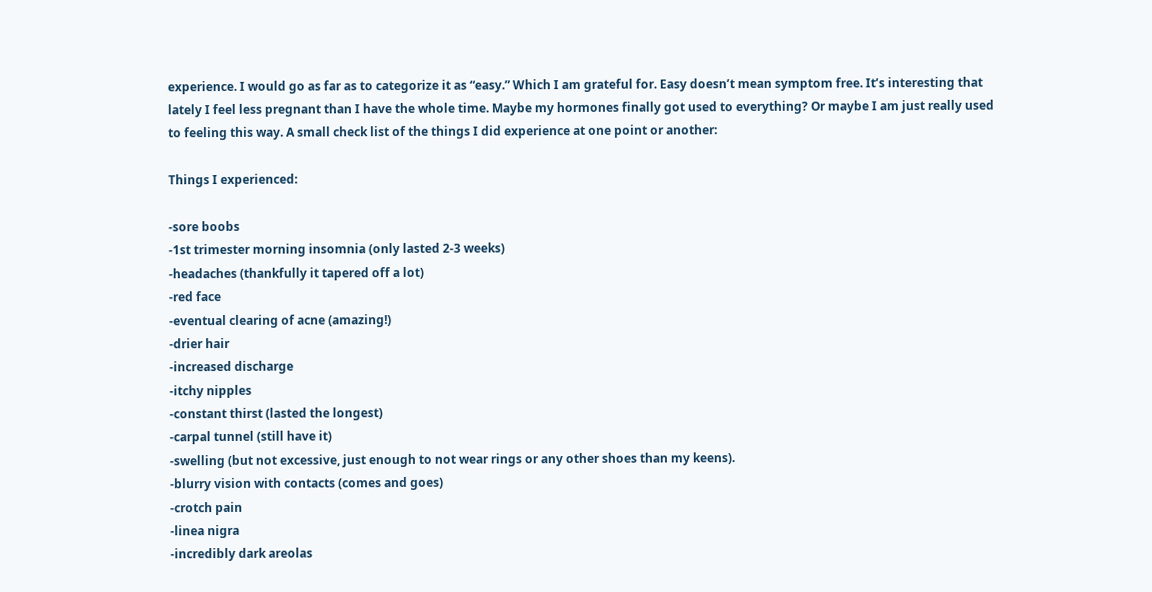experience. I would go as far as to categorize it as “easy.” Which I am grateful for. Easy doesn’t mean symptom free. It’s interesting that lately I feel less pregnant than I have the whole time. Maybe my hormones finally got used to everything? Or maybe I am just really used to feeling this way. A small check list of the things I did experience at one point or another:

Things I experienced:

-sore boobs
-1st trimester morning insomnia (only lasted 2-3 weeks)
-headaches (thankfully it tapered off a lot)
-red face
-eventual clearing of acne (amazing!)
-drier hair
-increased discharge
-itchy nipples
-constant thirst (lasted the longest)
-carpal tunnel (still have it)
-swelling (but not excessive, just enough to not wear rings or any other shoes than my keens).
-blurry vision with contacts (comes and goes)
-crotch pain
-linea nigra
-incredibly dark areolas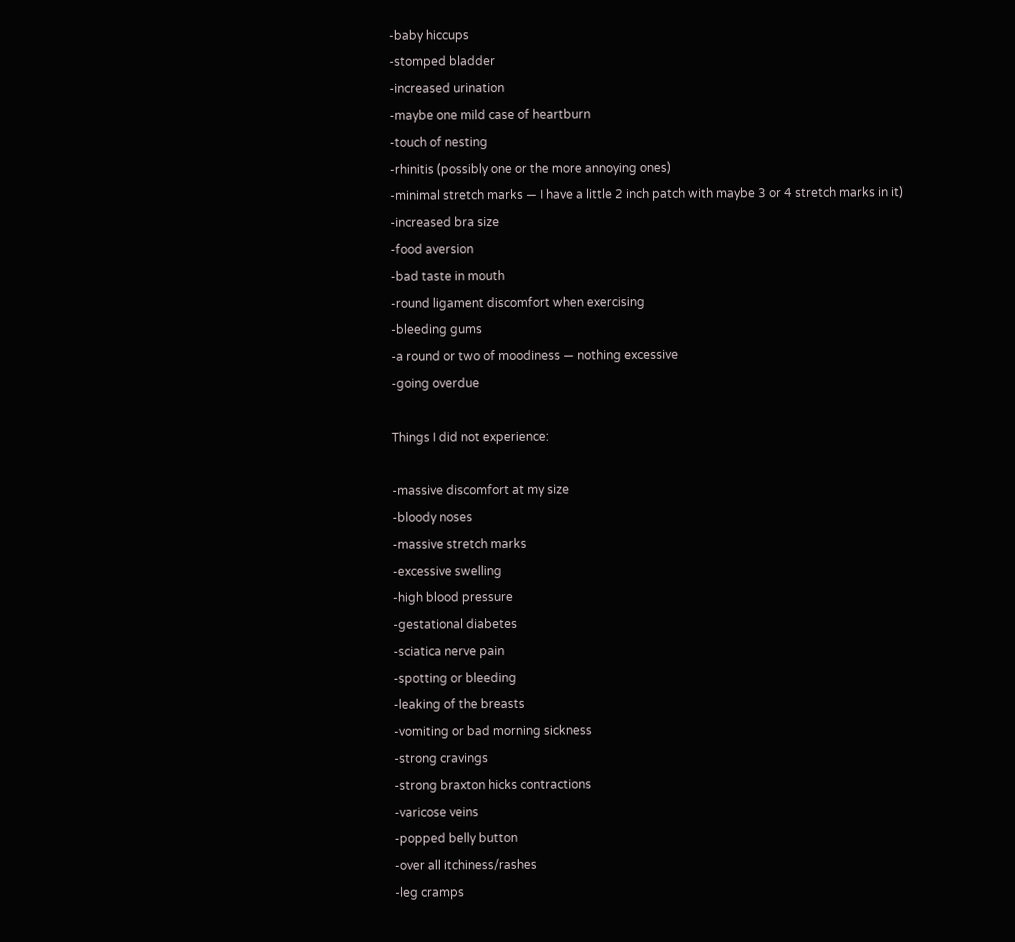-baby hiccups
-stomped bladder
-increased urination
-maybe one mild case of heartburn
-touch of nesting
-rhinitis (possibly one or the more annoying ones)
-minimal stretch marks — I have a little 2 inch patch with maybe 3 or 4 stretch marks in it)
-increased bra size
-food aversion
-bad taste in mouth
-round ligament discomfort when exercising
-bleeding gums
-a round or two of moodiness — nothing excessive
-going overdue

Things I did not experience:

-massive discomfort at my size
-bloody noses
-massive stretch marks
-excessive swelling
-high blood pressure
-gestational diabetes
-sciatica nerve pain
-spotting or bleeding
-leaking of the breasts
-vomiting or bad morning sickness
-strong cravings
-strong braxton hicks contractions
-varicose veins
-popped belly button
-over all itchiness/rashes
-leg cramps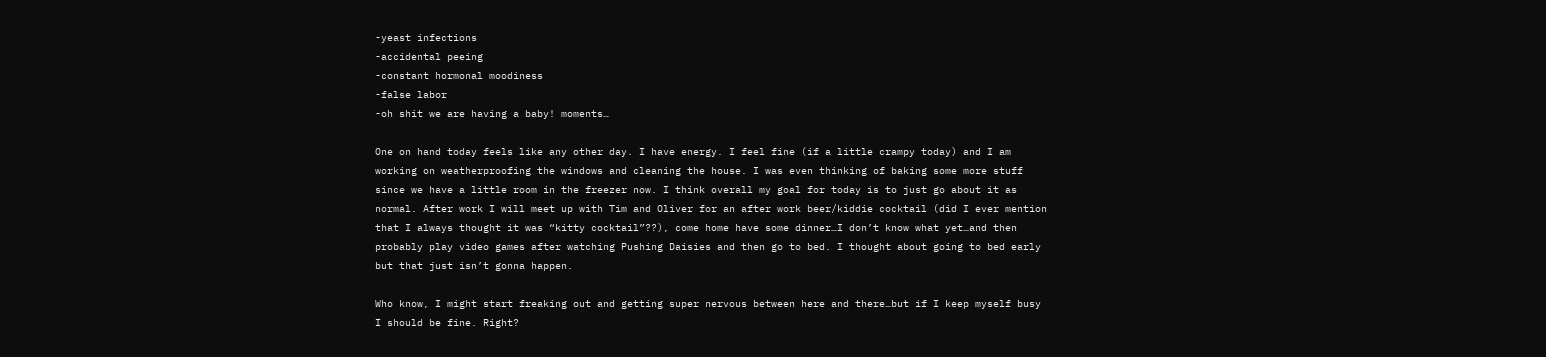-yeast infections
-accidental peeing
-constant hormonal moodiness
-false labor
-oh shit we are having a baby! moments…

One on hand today feels like any other day. I have energy. I feel fine (if a little crampy today) and I am working on weatherproofing the windows and cleaning the house. I was even thinking of baking some more stuff since we have a little room in the freezer now. I think overall my goal for today is to just go about it as normal. After work I will meet up with Tim and Oliver for an after work beer/kiddie cocktail (did I ever mention that I always thought it was “kitty cocktail”??), come home have some dinner…I don’t know what yet…and then probably play video games after watching Pushing Daisies and then go to bed. I thought about going to bed early but that just isn’t gonna happen.

Who know, I might start freaking out and getting super nervous between here and there…but if I keep myself busy I should be fine. Right?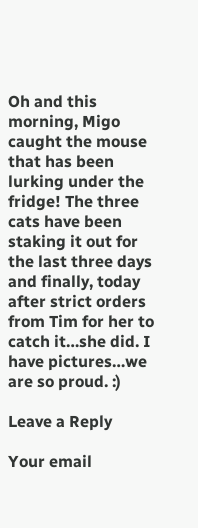Oh and this morning, Migo caught the mouse that has been lurking under the fridge! The three cats have been staking it out for the last three days and finally, today after strict orders from Tim for her to catch it…she did. I have pictures…we are so proud. :)

Leave a Reply

Your email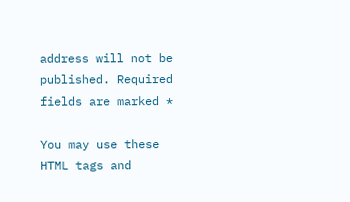address will not be published. Required fields are marked *

You may use these HTML tags and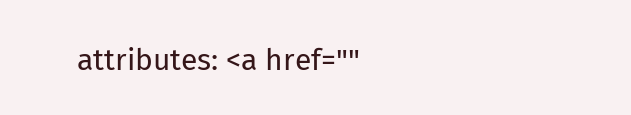attributes: <a href=""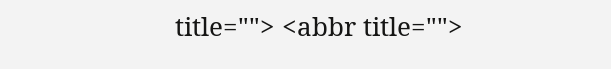title=""> <abbr title="">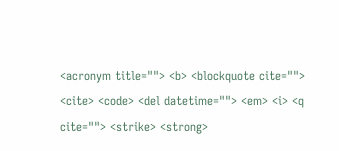<acronym title=""> <b> <blockquote cite=""> <cite> <code> <del datetime=""> <em> <i> <q cite=""> <strike> <strong>